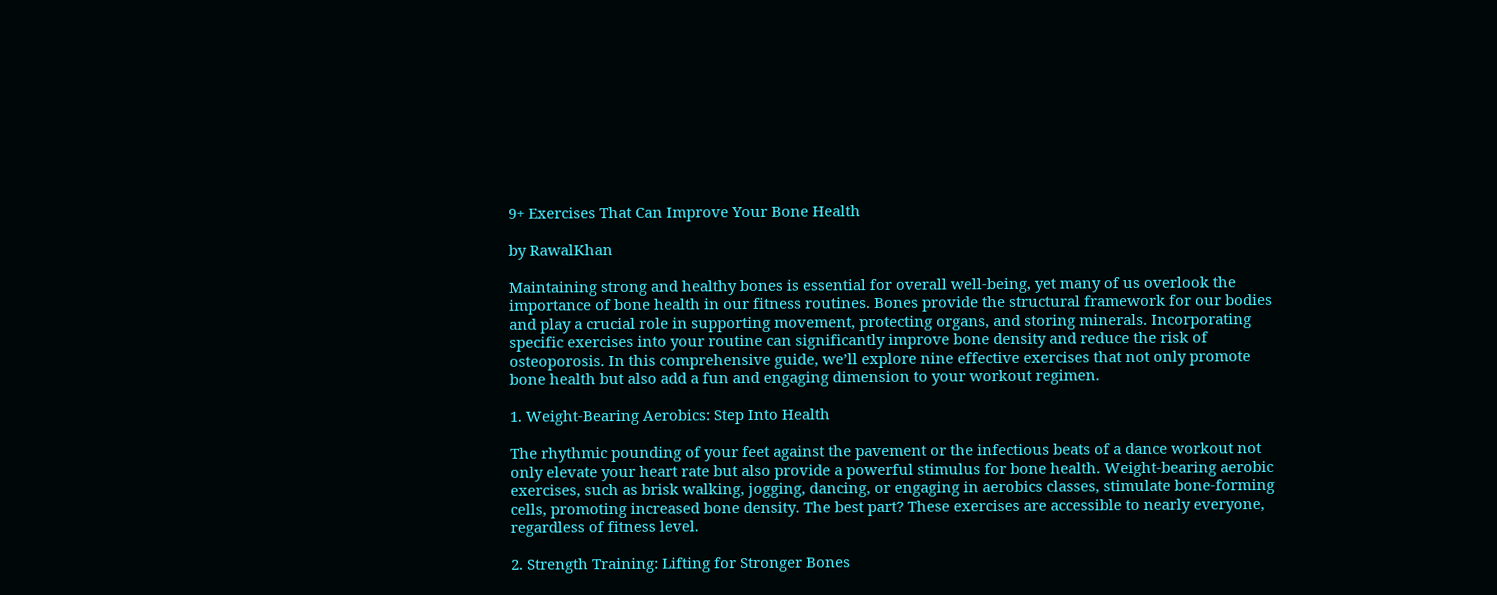9+ Exercises That Can Improve Your Bone Health

by RawalKhan

Maintaining strong and healthy bones is essential for overall well-being, yet many of us overlook the importance of bone health in our fitness routines. Bones provide the structural framework for our bodies and play a crucial role in supporting movement, protecting organs, and storing minerals. Incorporating specific exercises into your routine can significantly improve bone density and reduce the risk of osteoporosis. In this comprehensive guide, we’ll explore nine effective exercises that not only promote bone health but also add a fun and engaging dimension to your workout regimen.

1. Weight-Bearing Aerobics: Step Into Health

The rhythmic pounding of your feet against the pavement or the infectious beats of a dance workout not only elevate your heart rate but also provide a powerful stimulus for bone health. Weight-bearing aerobic exercises, such as brisk walking, jogging, dancing, or engaging in aerobics classes, stimulate bone-forming cells, promoting increased bone density. The best part? These exercises are accessible to nearly everyone, regardless of fitness level.

2. Strength Training: Lifting for Stronger Bones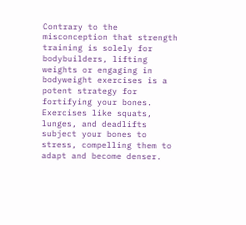Contrary to the misconception that strength training is solely for bodybuilders, lifting weights or engaging in bodyweight exercises is a potent strategy for fortifying your bones. Exercises like squats, lunges, and deadlifts subject your bones to stress, compelling them to adapt and become denser.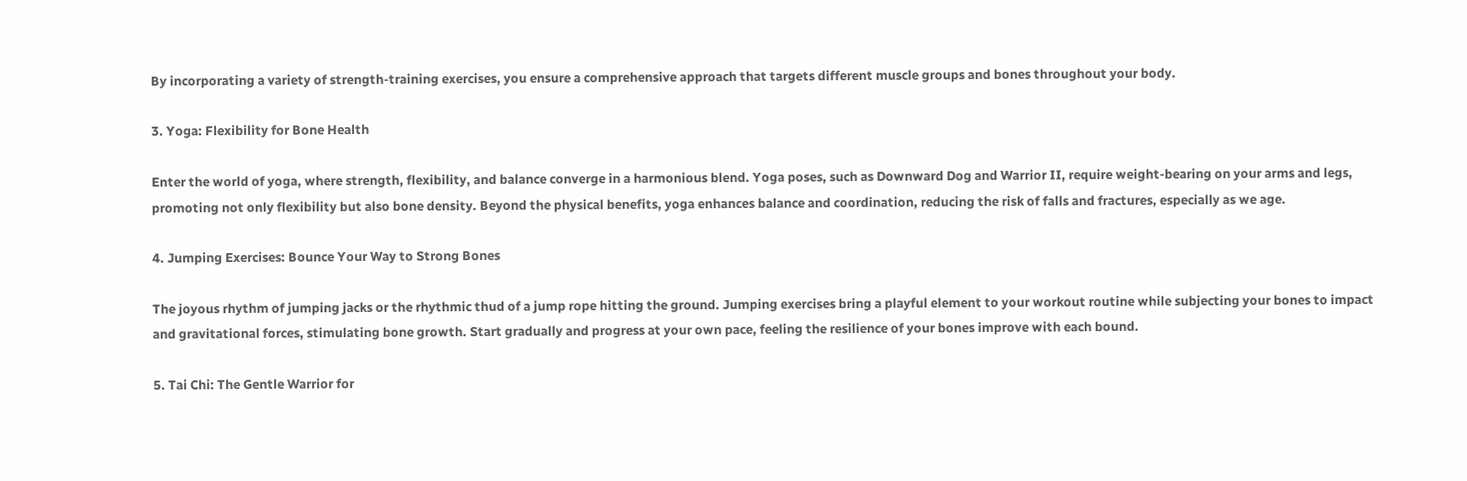By incorporating a variety of strength-training exercises, you ensure a comprehensive approach that targets different muscle groups and bones throughout your body.

3. Yoga: Flexibility for Bone Health

Enter the world of yoga, where strength, flexibility, and balance converge in a harmonious blend. Yoga poses, such as Downward Dog and Warrior II, require weight-bearing on your arms and legs, promoting not only flexibility but also bone density. Beyond the physical benefits, yoga enhances balance and coordination, reducing the risk of falls and fractures, especially as we age.

4. Jumping Exercises: Bounce Your Way to Strong Bones

The joyous rhythm of jumping jacks or the rhythmic thud of a jump rope hitting the ground. Jumping exercises bring a playful element to your workout routine while subjecting your bones to impact and gravitational forces, stimulating bone growth. Start gradually and progress at your own pace, feeling the resilience of your bones improve with each bound.

5. Tai Chi: The Gentle Warrior for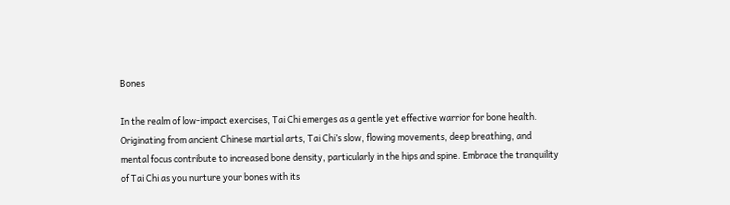Bones

In the realm of low-impact exercises, Tai Chi emerges as a gentle yet effective warrior for bone health. Originating from ancient Chinese martial arts, Tai Chi’s slow, flowing movements, deep breathing, and mental focus contribute to increased bone density, particularly in the hips and spine. Embrace the tranquility of Tai Chi as you nurture your bones with its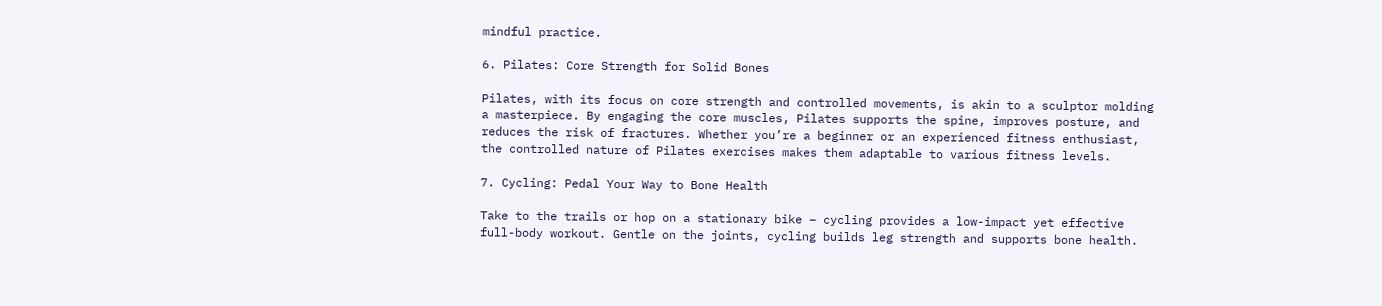mindful practice.

6. Pilates: Core Strength for Solid Bones

Pilates, with its focus on core strength and controlled movements, is akin to a sculptor molding a masterpiece. By engaging the core muscles, Pilates supports the spine, improves posture, and reduces the risk of fractures. Whether you’re a beginner or an experienced fitness enthusiast, the controlled nature of Pilates exercises makes them adaptable to various fitness levels.

7. Cycling: Pedal Your Way to Bone Health

Take to the trails or hop on a stationary bike – cycling provides a low-impact yet effective full-body workout. Gentle on the joints, cycling builds leg strength and supports bone health.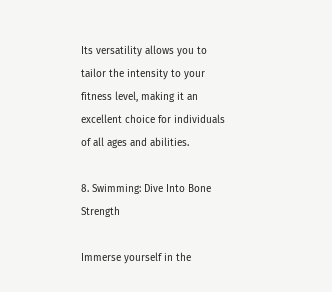Its versatility allows you to tailor the intensity to your fitness level, making it an excellent choice for individuals of all ages and abilities.

8. Swimming: Dive Into Bone Strength

Immerse yourself in the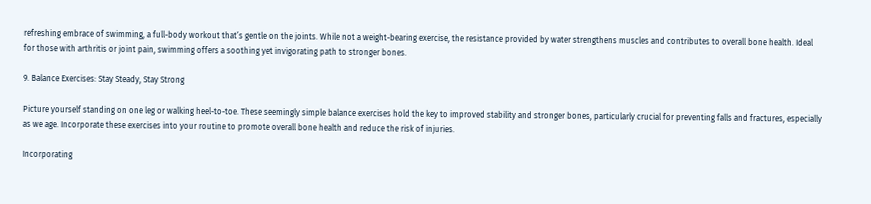refreshing embrace of swimming, a full-body workout that’s gentle on the joints. While not a weight-bearing exercise, the resistance provided by water strengthens muscles and contributes to overall bone health. Ideal for those with arthritis or joint pain, swimming offers a soothing yet invigorating path to stronger bones.

9. Balance Exercises: Stay Steady, Stay Strong

Picture yourself standing on one leg or walking heel-to-toe. These seemingly simple balance exercises hold the key to improved stability and stronger bones, particularly crucial for preventing falls and fractures, especially as we age. Incorporate these exercises into your routine to promote overall bone health and reduce the risk of injuries.

Incorporating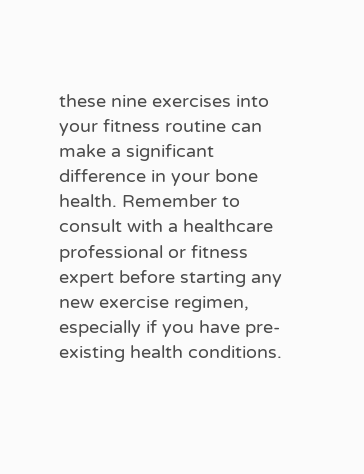these nine exercises into your fitness routine can make a significant difference in your bone health. Remember to consult with a healthcare professional or fitness expert before starting any new exercise regimen, especially if you have pre-existing health conditions.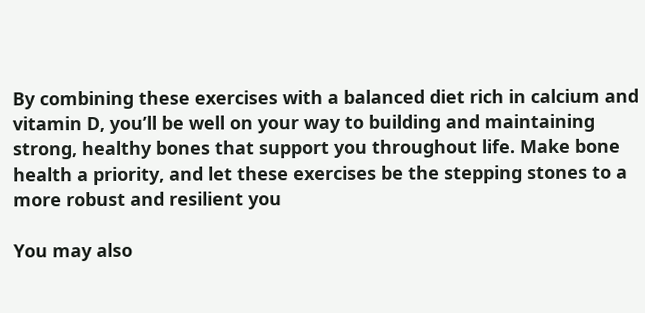By combining these exercises with a balanced diet rich in calcium and vitamin D, you’ll be well on your way to building and maintaining strong, healthy bones that support you throughout life. Make bone health a priority, and let these exercises be the stepping stones to a more robust and resilient you

You may also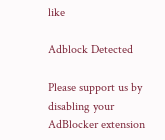like

Adblock Detected

Please support us by disabling your AdBlocker extension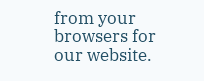from your browsers for our website.